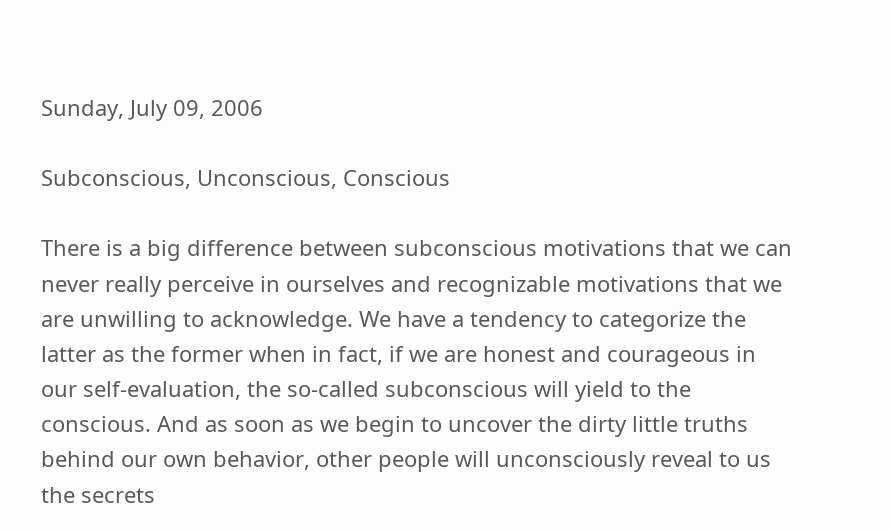Sunday, July 09, 2006

Subconscious, Unconscious, Conscious

There is a big difference between subconscious motivations that we can never really perceive in ourselves and recognizable motivations that we are unwilling to acknowledge. We have a tendency to categorize the latter as the former when in fact, if we are honest and courageous in our self-evaluation, the so-called subconscious will yield to the conscious. And as soon as we begin to uncover the dirty little truths behind our own behavior, other people will unconsciously reveal to us the secrets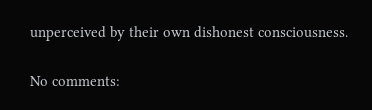unperceived by their own dishonest consciousness.

No comments: